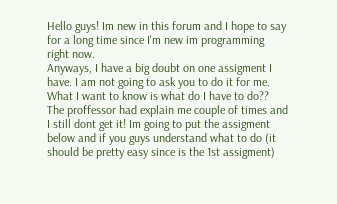Hello guys! Im new in this forum and I hope to say for a long time since I'm new im programming right now.
Anyways, I have a big doubt on one assigment I have. I am not going to ask you to do it for me. What I want to know is what do I have to do?? The proffessor had explain me couple of times and I still dont get it! Im going to put the assigment below and if you guys understand what to do (it should be pretty easy since is the 1st assigment)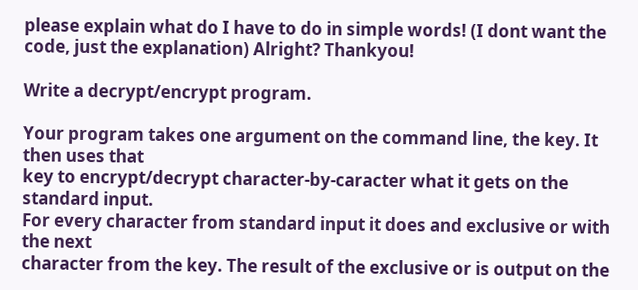please explain what do I have to do in simple words! (I dont want the code, just the explanation) Alright? Thankyou!

Write a decrypt/encrypt program.

Your program takes one argument on the command line, the key. It then uses that
key to encrypt/decrypt character-by-caracter what it gets on the standard input.
For every character from standard input it does and exclusive or with the next
character from the key. The result of the exclusive or is output on the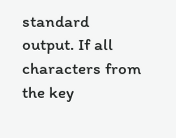standard
output. If all characters from the key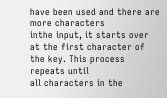have been used and there are more characters
inthe input, it starts over at the first character of the key. This process repeats until
all characters in the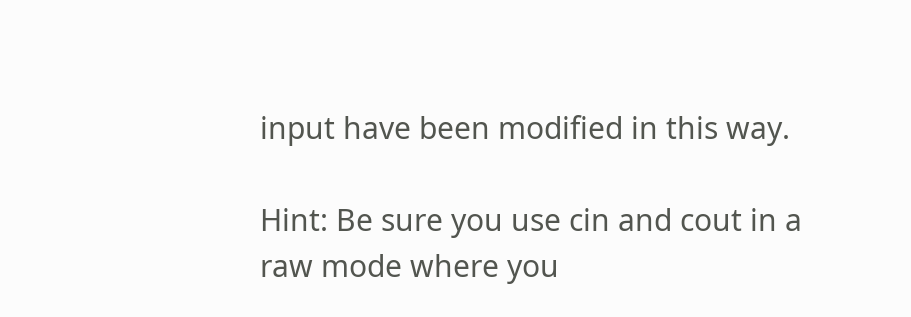input have been modified in this way.

Hint: Be sure you use cin and cout in a raw mode where you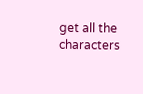get all the characters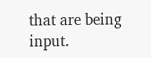that are being input.